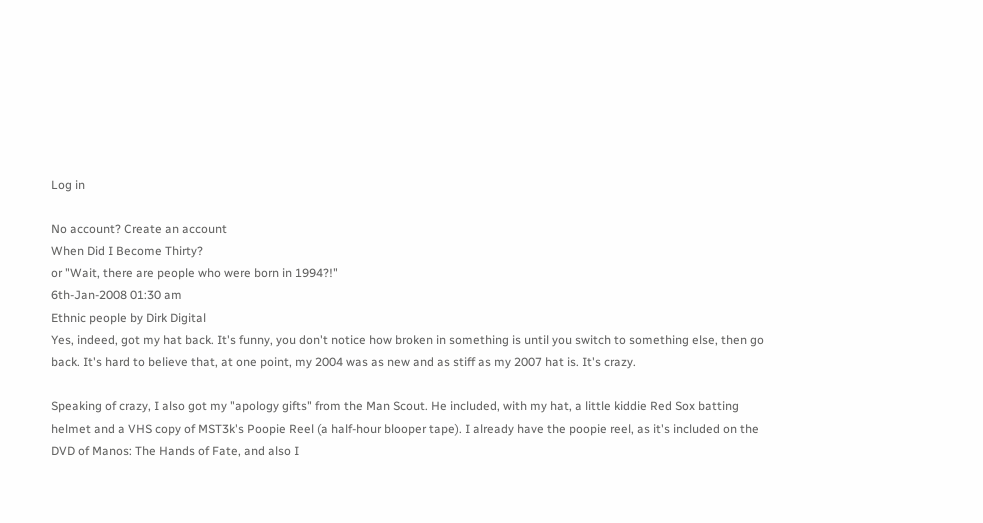Log in

No account? Create an account
When Did I Become Thirty?
or "Wait, there are people who were born in 1994?!"
6th-Jan-2008 01:30 am
Ethnic people by Dirk Digital
Yes, indeed, got my hat back. It's funny, you don't notice how broken in something is until you switch to something else, then go back. It's hard to believe that, at one point, my 2004 was as new and as stiff as my 2007 hat is. It's crazy.

Speaking of crazy, I also got my "apology gifts" from the Man Scout. He included, with my hat, a little kiddie Red Sox batting helmet and a VHS copy of MST3k's Poopie Reel (a half-hour blooper tape). I already have the poopie reel, as it's included on the DVD of Manos: The Hands of Fate, and also I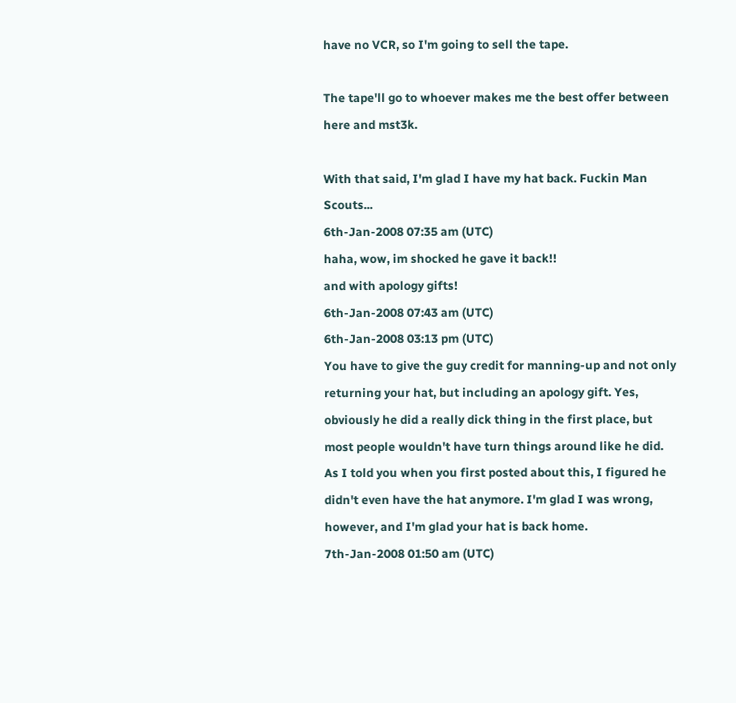have no VCR, so I'm going to sell the tape.

The tape'll go to whoever makes me the best offer between here and mst3k.

With that said, I'm glad I have my hat back. Fuckin Man Scouts...
6th-Jan-2008 07:35 am (UTC)
haha, wow, im shocked he gave it back!!
and with apology gifts!
6th-Jan-2008 07:43 am (UTC)
6th-Jan-2008 03:13 pm (UTC)
You have to give the guy credit for manning-up and not only returning your hat, but including an apology gift. Yes, obviously he did a really dick thing in the first place, but most people wouldn't have turn things around like he did. As I told you when you first posted about this, I figured he didn't even have the hat anymore. I'm glad I was wrong, however, and I'm glad your hat is back home.
7th-Jan-2008 01:50 am (UTC)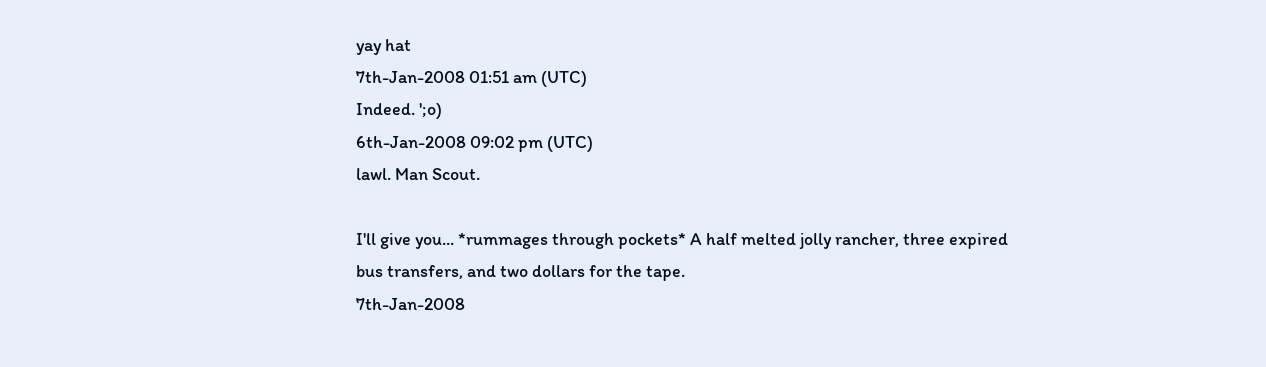yay hat
7th-Jan-2008 01:51 am (UTC)
Indeed. ';o)
6th-Jan-2008 09:02 pm (UTC)
lawl. Man Scout.

I'll give you... *rummages through pockets* A half melted jolly rancher, three expired bus transfers, and two dollars for the tape.
7th-Jan-2008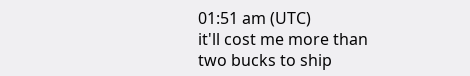01:51 am (UTC)
it'll cost me more than two bucks to ship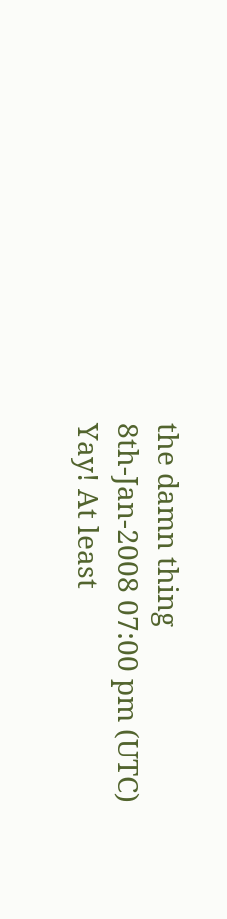the damn thing
8th-Jan-2008 07:00 pm (UTC)
Yay! At least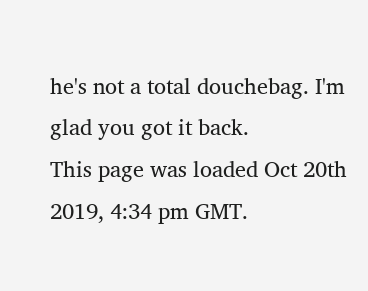he's not a total douchebag. I'm glad you got it back.
This page was loaded Oct 20th 2019, 4:34 pm GMT.